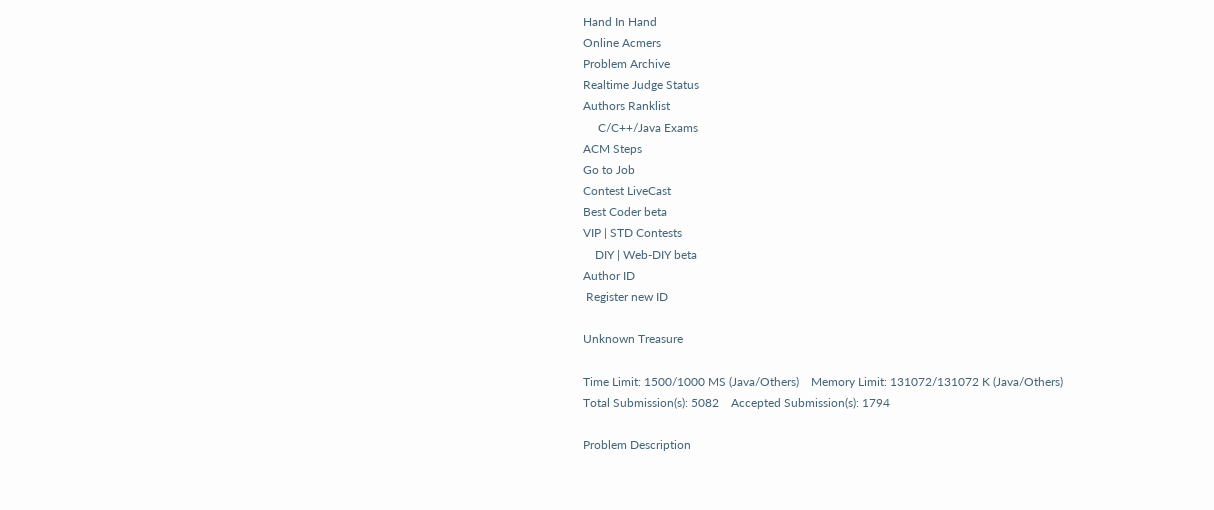Hand In Hand
Online Acmers
Problem Archive
Realtime Judge Status
Authors Ranklist
     C/C++/Java Exams
ACM Steps
Go to Job
Contest LiveCast
Best Coder beta
VIP | STD Contests
    DIY | Web-DIY beta
Author ID
 Register new ID

Unknown Treasure

Time Limit: 1500/1000 MS (Java/Others)    Memory Limit: 131072/131072 K (Java/Others)
Total Submission(s): 5082    Accepted Submission(s): 1794

Problem Description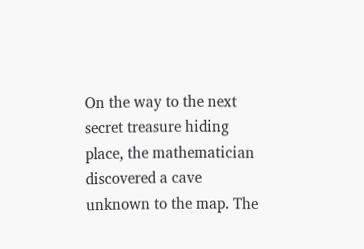On the way to the next secret treasure hiding place, the mathematician discovered a cave unknown to the map. The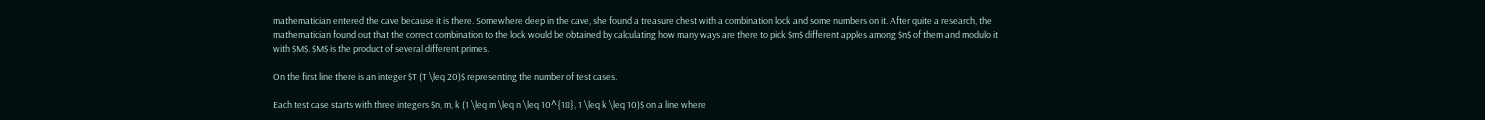mathematician entered the cave because it is there. Somewhere deep in the cave, she found a treasure chest with a combination lock and some numbers on it. After quite a research, the mathematician found out that the correct combination to the lock would be obtained by calculating how many ways are there to pick $m$ different apples among $n$ of them and modulo it with $M$. $M$ is the product of several different primes.

On the first line there is an integer $T (T \leq 20)$ representing the number of test cases.

Each test case starts with three integers $n, m, k (1 \leq m \leq n \leq 10^{18}, 1 \leq k \leq 10)$ on a line where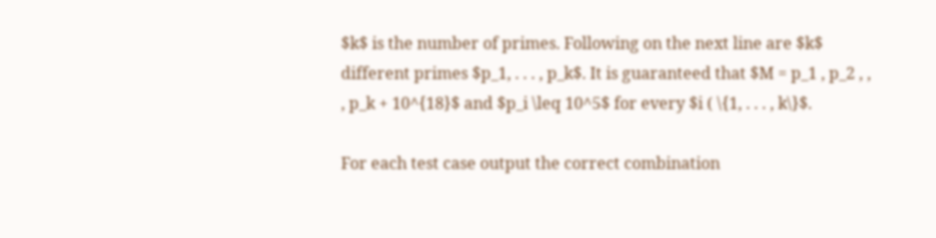$k$ is the number of primes. Following on the next line are $k$ different primes $p_1, . . . , p_k$. It is guaranteed that $M = p_1 , p_2 , , , p_k + 10^{18}$ and $p_i \leq 10^5$ for every $i ( \{1, . . . , k\}$.

For each test case output the correct combination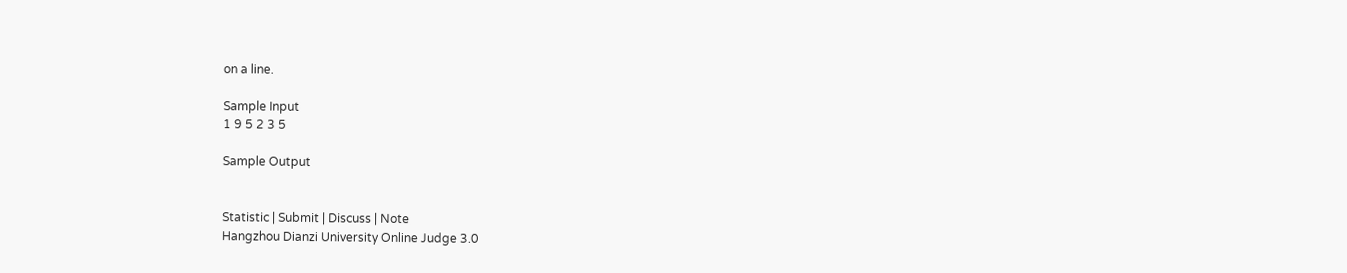on a line.

Sample Input
1 9 5 2 3 5

Sample Output


Statistic | Submit | Discuss | Note
Hangzhou Dianzi University Online Judge 3.0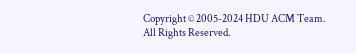Copyright © 2005-2024 HDU ACM Team. All Rights Reserved.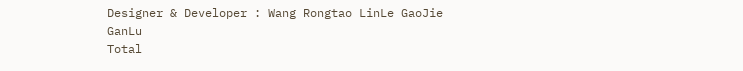Designer & Developer : Wang Rongtao LinLe GaoJie GanLu
Total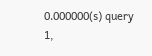0.000000(s) query 1,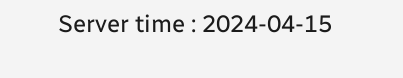Server time : 2024-04-15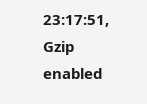23:17:51, Gzip enabled